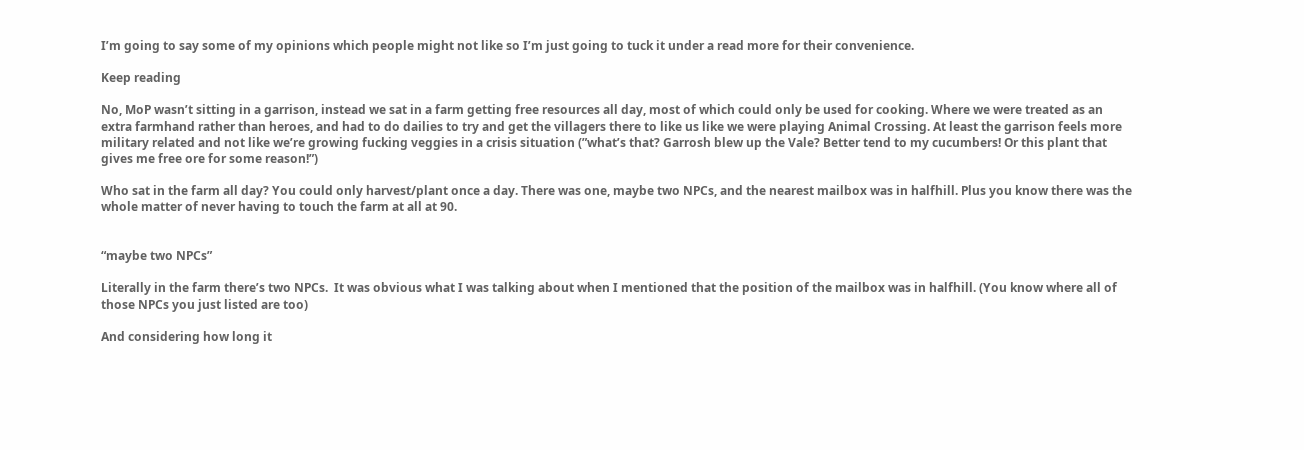I’m going to say some of my opinions which people might not like so I’m just going to tuck it under a read more for their convenience.

Keep reading

No, MoP wasn’t sitting in a garrison, instead we sat in a farm getting free resources all day, most of which could only be used for cooking. Where we were treated as an extra farmhand rather than heroes, and had to do dailies to try and get the villagers there to like us like we were playing Animal Crossing. At least the garrison feels more military related and not like we’re growing fucking veggies in a crisis situation (”what’s that? Garrosh blew up the Vale? Better tend to my cucumbers! Or this plant that gives me free ore for some reason!”)

Who sat in the farm all day? You could only harvest/plant once a day. There was one, maybe two NPCs, and the nearest mailbox was in halfhill. Plus you know there was the whole matter of never having to touch the farm at all at 90.


“maybe two NPCs”

Literally in the farm there’s two NPCs.  It was obvious what I was talking about when I mentioned that the position of the mailbox was in halfhill. (You know where all of those NPCs you just listed are too)

And considering how long it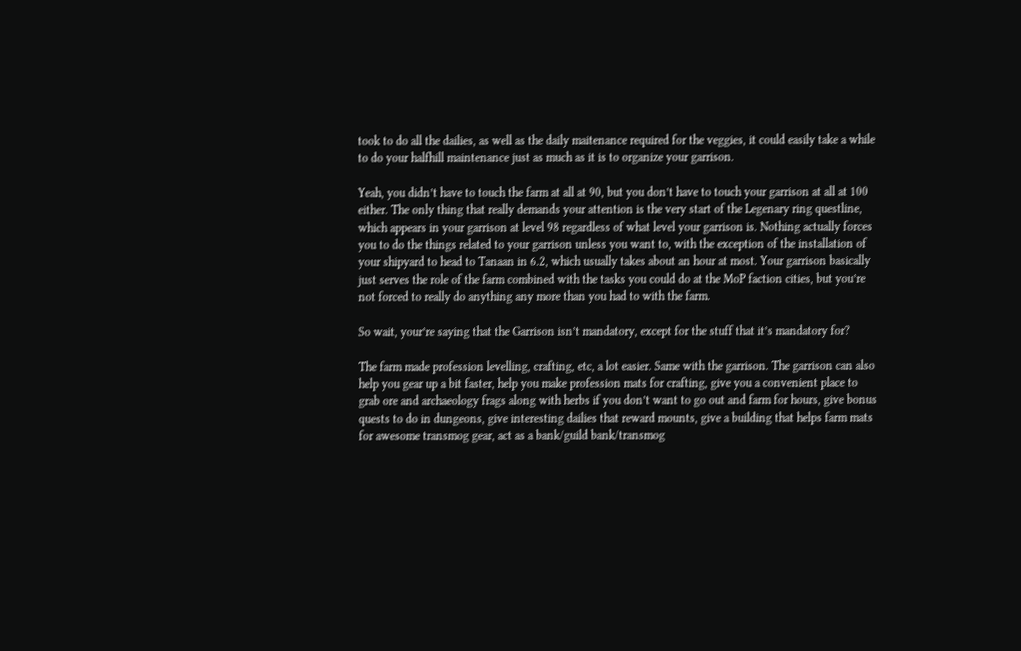took to do all the dailies, as well as the daily maitenance required for the veggies, it could easily take a while to do your halfhill maintenance just as much as it is to organize your garrison.

Yeah, you didn’t have to touch the farm at all at 90, but you don’t have to touch your garrison at all at 100 either. The only thing that really demands your attention is the very start of the Legenary ring questline, which appears in your garrison at level 98 regardless of what level your garrison is. Nothing actually forces you to do the things related to your garrison unless you want to, with the exception of the installation of your shipyard to head to Tanaan in 6.2, which usually takes about an hour at most. Your garrison basically just serves the role of the farm combined with the tasks you could do at the MoP faction cities, but you’re not forced to really do anything any more than you had to with the farm.

So wait, your’re saying that the Garrison isn’t mandatory, except for the stuff that it’s mandatory for?

The farm made profession levelling, crafting, etc, a lot easier. Same with the garrison. The garrison can also help you gear up a bit faster, help you make profession mats for crafting, give you a convenient place to grab ore and archaeology frags along with herbs if you don’t want to go out and farm for hours, give bonus quests to do in dungeons, give interesting dailies that reward mounts, give a building that helps farm mats for awesome transmog gear, act as a bank/guild bank/transmog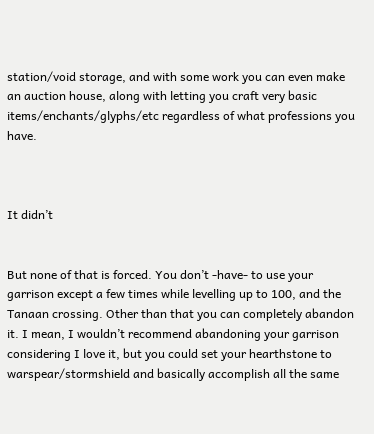station/void storage, and with some work you can even make an auction house, along with letting you craft very basic items/enchants/glyphs/etc regardless of what professions you have.



It didn’t


But none of that is forced. You don’t -have- to use your garrison except a few times while levelling up to 100, and the Tanaan crossing. Other than that you can completely abandon it. I mean, I wouldn’t recommend abandoning your garrison considering I love it, but you could set your hearthstone to warspear/stormshield and basically accomplish all the same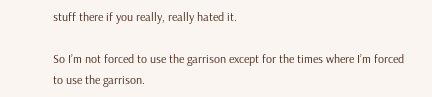stuff there if you really, really hated it.

So I’m not forced to use the garrison except for the times where I’m forced to use the garrison.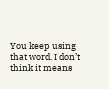You keep using that word. I don’t think it means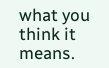what you think it means.